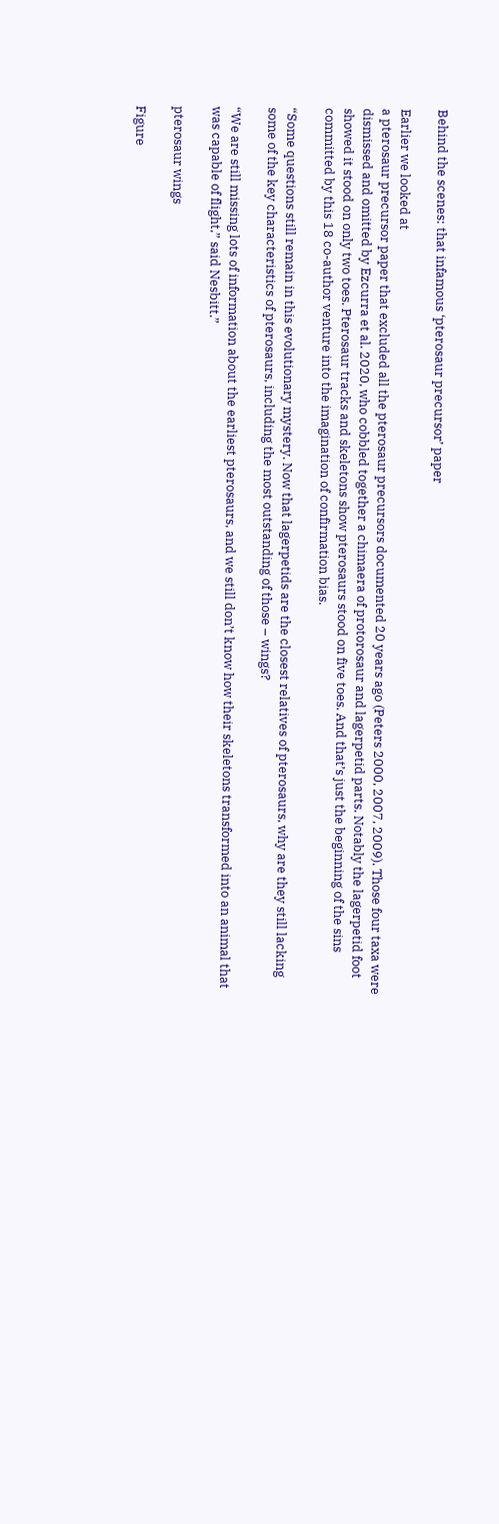Behind the scenes: that infamous ‘pterosaur precursor’ paper

Earlier we looked at
a pterosaur precursor paper that excluded all the pterosaur precursors documented 20 years ago (Peters 2000, 2007, 2009). Those four taxa were dismissed and omitted by Ezcurra et al. 2020, who cobbled together a chimaera of protorosaur and lagerpetid parts. Notably the lagerpetid foot showed it stood on only two toes. Pterosaur tracks and skeletons show pterosaurs stood on five toes. And that’s just the beginning of the sins committed by this 18 co-author venture into the imagination of confirmation bias.

“Some questions still remain in this evolutionary mystery. Now that lagerpetids are the closest relatives of pterosaurs, why are they still lacking some of the key characteristics of pterosaurs, including the most outstanding of those – wings?

“We are still missing lots of information about the earliest pterosaurs, and we still don’t know how their skeletons transformed into an animal that was capable of flight,” said Nesbitt.”

pterosaur wings

Figure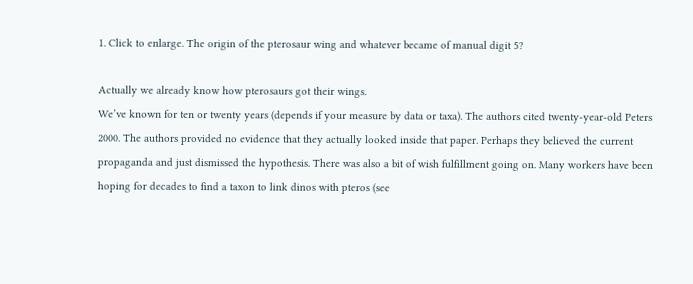1. Click to enlarge. The origin of the pterosaur wing and whatever became of manual digit 5?

Actually we already know how pterosaurs got their wings.
We’ve known for ten or twenty years (depends if your measure by data or taxa). The authors cited twenty-year-old Peters 2000. The authors provided no evidence that they actually looked inside that paper. Perhaps they believed the current propaganda and just dismissed the hypothesis. There was also a bit of wish fulfillment going on. Many workers have been hoping for decades to find a taxon to link dinos with pteros (see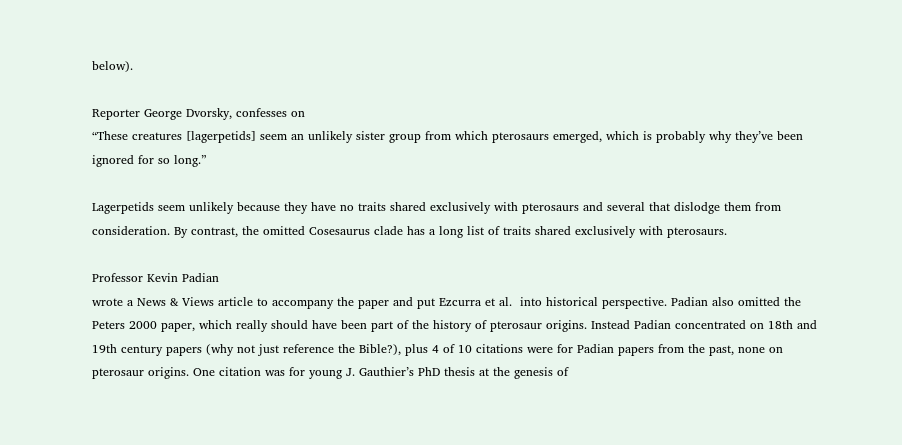below).

Reporter George Dvorsky, confesses on
“These creatures [lagerpetids] seem an unlikely sister group from which pterosaurs emerged, which is probably why they’ve been ignored for so long.”

Lagerpetids seem unlikely because they have no traits shared exclusively with pterosaurs and several that dislodge them from consideration. By contrast, the omitted Cosesaurus clade has a long list of traits shared exclusively with pterosaurs.

Professor Kevin Padian
wrote a News & Views article to accompany the paper and put Ezcurra et al.  into historical perspective. Padian also omitted the Peters 2000 paper, which really should have been part of the history of pterosaur origins. Instead Padian concentrated on 18th and 19th century papers (why not just reference the Bible?), plus 4 of 10 citations were for Padian papers from the past, none on pterosaur origins. One citation was for young J. Gauthier’s PhD thesis at the genesis of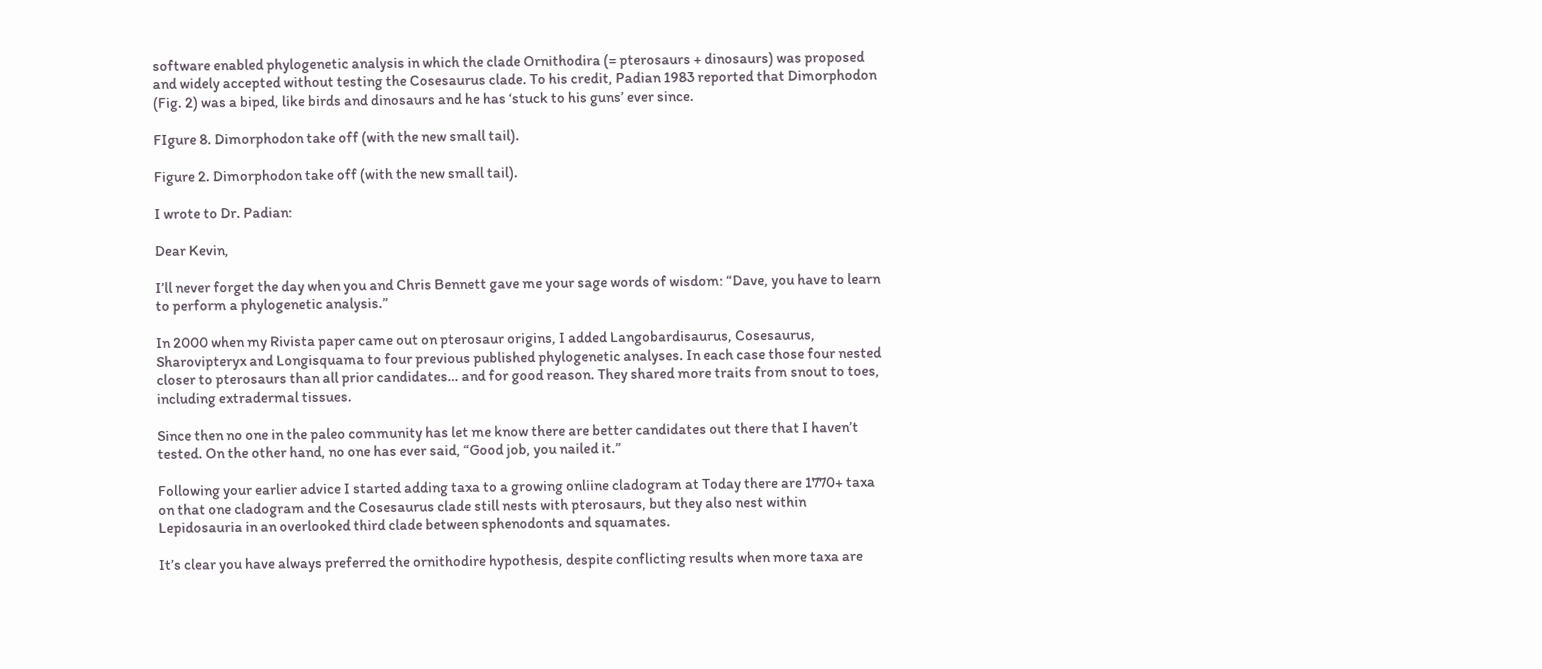software enabled phylogenetic analysis in which the clade Ornithodira (= pterosaurs + dinosaurs) was proposed and widely accepted without testing the Cosesaurus clade. To his credit, Padian 1983 reported that Dimorphodon (Fig. 2) was a biped, like birds and dinosaurs and he has ‘stuck to his guns’ ever since.

FIgure 8. Dimorphodon take off (with the new small tail).

Figure 2. Dimorphodon take off (with the new small tail).

I wrote to Dr. Padian:

Dear Kevin,

I’ll never forget the day when you and Chris Bennett gave me your sage words of wisdom: “Dave, you have to learn to perform a phylogenetic analysis.”

In 2000 when my Rivista paper came out on pterosaur origins, I added Langobardisaurus, Cosesaurus, Sharovipteryx and Longisquama to four previous published phylogenetic analyses. In each case those four nested closer to pterosaurs than all prior candidates… and for good reason. They shared more traits from snout to toes, including extradermal tissues.

Since then no one in the paleo community has let me know there are better candidates out there that I haven’t tested. On the other hand, no one has ever said, “Good job, you nailed it.”

Following your earlier advice I started adding taxa to a growing onliine cladogram at Today there are 1770+ taxa on that one cladogram and the Cosesaurus clade still nests with pterosaurs, but they also nest within Lepidosauria in an overlooked third clade between sphenodonts and squamates.

It’s clear you have always preferred the ornithodire hypothesis, despite conflicting results when more taxa are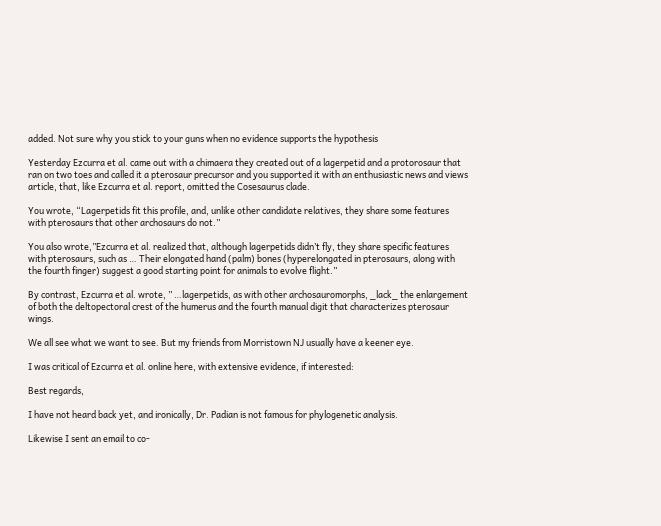added. Not sure why you stick to your guns when no evidence supports the hypothesis

Yesterday Ezcurra et al. came out with a chimaera they created out of a lagerpetid and a protorosaur that ran on two toes and called it a pterosaur precursor and you supported it with an enthusiastic news and views article, that, like Ezcurra et al. report, omitted the Cosesaurus clade.

You wrote, “Lagerpetids fit this profile, and, unlike other candidate relatives, they share some features with pterosaurs that other archosaurs do not.”

You also wrote,”Ezcurra et al. realized that, although lagerpetids didn’t fly, they share specific features with pterosaurs, such as … Their elongated hand (palm) bones (hyperelongated in pterosaurs, along with the fourth finger) suggest a good starting point for animals to evolve flight.”

By contrast, Ezcurra et al. wrote, ” …lagerpetids, as with other archosauromorphs, _lack_ the enlargement of both the deltopectoral crest of the humerus and the fourth manual digit that characterizes pterosaur wings.

We all see what we want to see. But my friends from Morristown NJ usually have a keener eye.

I was critical of Ezcurra et al. online here, with extensive evidence, if interested:

Best regards,

I have not heard back yet, and ironically, Dr. Padian is not famous for phylogenetic analysis.

Likewise I sent an email to co-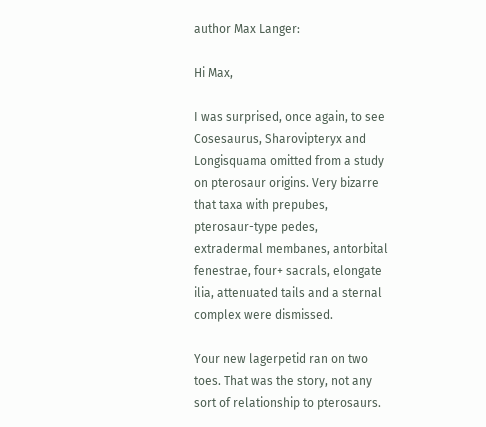author Max Langer:

Hi Max,

I was surprised, once again, to see Cosesaurus, Sharovipteryx and Longisquama omitted from a study on pterosaur origins. Very bizarre that taxa with prepubes, pterosaur-type pedes, extradermal membanes, antorbital fenestrae, four+ sacrals, elongate ilia, attenuated tails and a sternal complex were dismissed.

Your new lagerpetid ran on two toes. That was the story, not any sort of relationship to pterosaurs.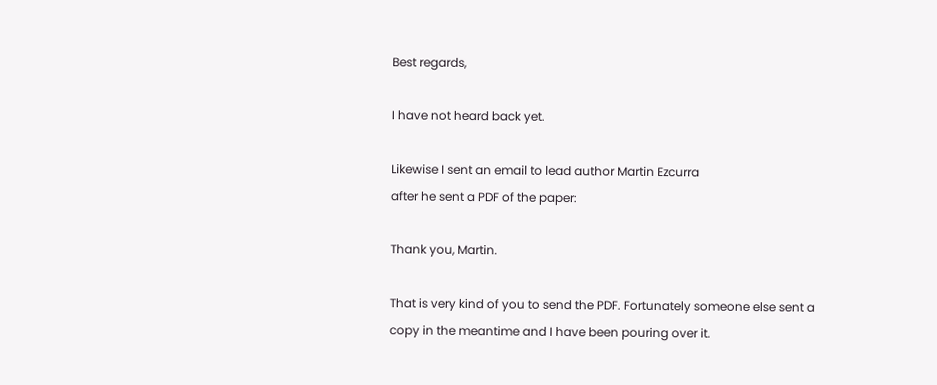Best regards,

I have not heard back yet.

Likewise I sent an email to lead author Martin Ezcurra
after he sent a PDF of the paper:

Thank you, Martin.

That is very kind of you to send the PDF. Fortunately someone else sent a copy in the meantime and I have been pouring over it.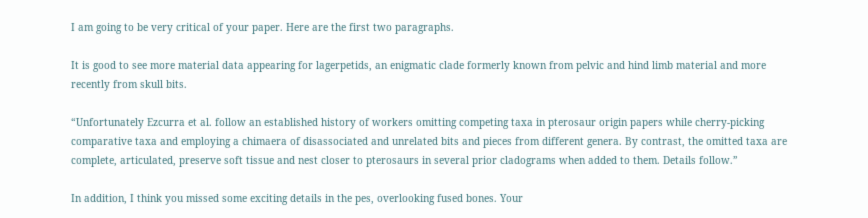I am going to be very critical of your paper. Here are the first two paragraphs.

It is good to see more material data appearing for lagerpetids, an enigmatic clade formerly known from pelvic and hind limb material and more recently from skull bits.

“Unfortunately Ezcurra et al. follow an established history of workers omitting competing taxa in pterosaur origin papers while cherry-picking comparative taxa and employing a chimaera of disassociated and unrelated bits and pieces from different genera. By contrast, the omitted taxa are complete, articulated, preserve soft tissue and nest closer to pterosaurs in several prior cladograms when added to them. Details follow.”

In addition, I think you missed some exciting details in the pes, overlooking fused bones. Your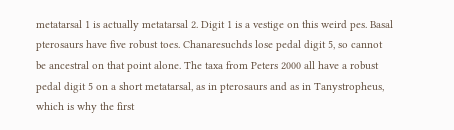metatarsal 1 is actually metatarsal 2. Digit 1 is a vestige on this weird pes. Basal pterosaurs have five robust toes. Chanaresuchds lose pedal digit 5, so cannot be ancestral on that point alone. The taxa from Peters 2000 all have a robust pedal digit 5 on a short metatarsal, as in pterosaurs and as in Tanystropheus, which is why the first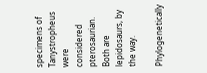specimens of Tanystropheus were considered pterosaurian. Both are lepidosaurs, by the way.

Phylogenetically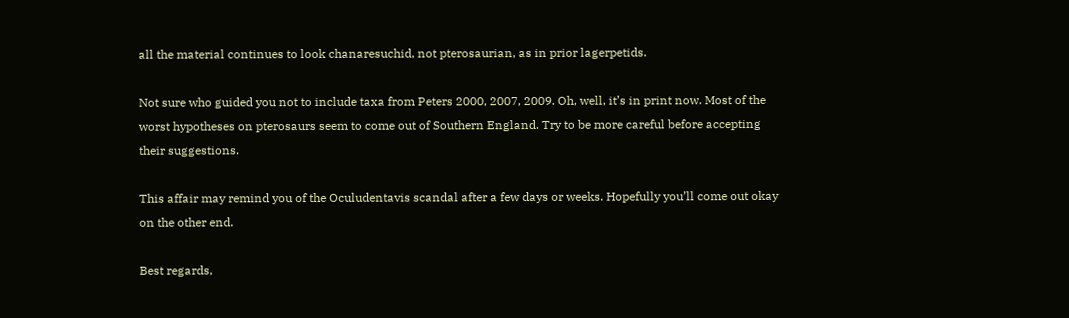all the material continues to look chanaresuchid, not pterosaurian, as in prior lagerpetids.

Not sure who guided you not to include taxa from Peters 2000, 2007, 2009. Oh, well, it’s in print now. Most of the worst hypotheses on pterosaurs seem to come out of Southern England. Try to be more careful before accepting their suggestions.

This affair may remind you of the Oculudentavis scandal after a few days or weeks. Hopefully you’ll come out okay on the other end.

Best regards,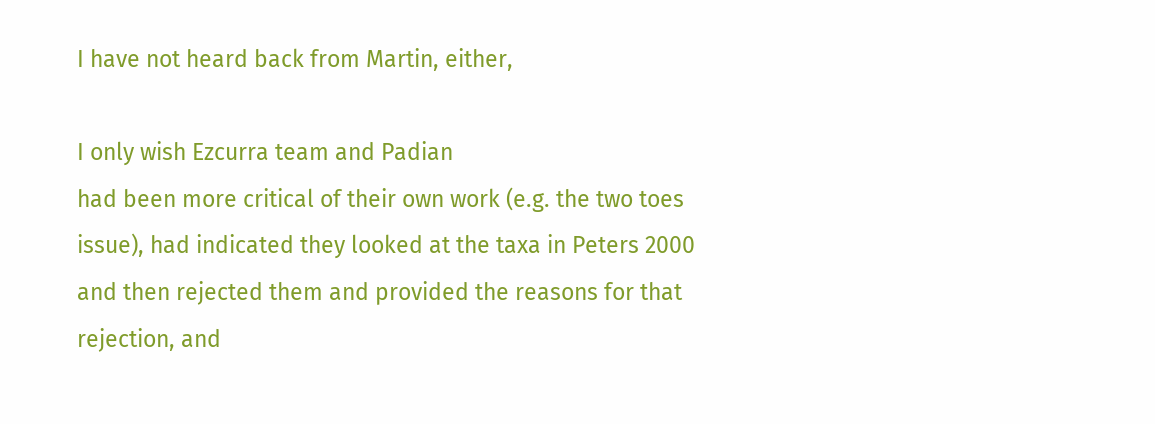I have not heard back from Martin, either,

I only wish Ezcurra team and Padian
had been more critical of their own work (e.g. the two toes issue), had indicated they looked at the taxa in Peters 2000 and then rejected them and provided the reasons for that rejection, and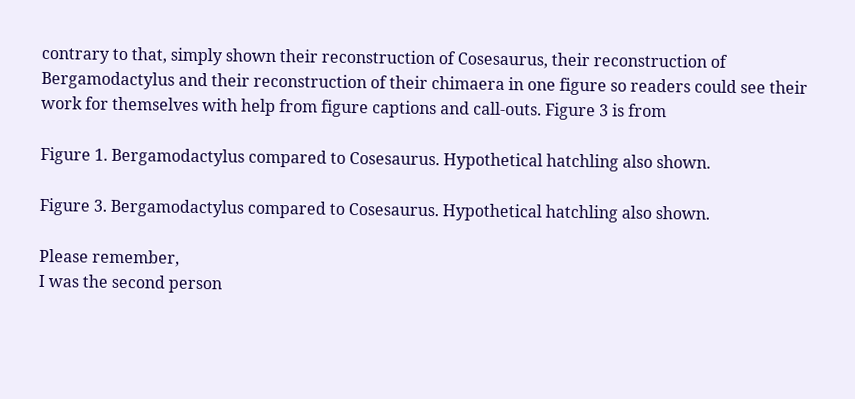contrary to that, simply shown their reconstruction of Cosesaurus, their reconstruction of Bergamodactylus and their reconstruction of their chimaera in one figure so readers could see their work for themselves with help from figure captions and call-outs. Figure 3 is from

Figure 1. Bergamodactylus compared to Cosesaurus. Hypothetical hatchling also shown.

Figure 3. Bergamodactylus compared to Cosesaurus. Hypothetical hatchling also shown.

Please remember,
I was the second person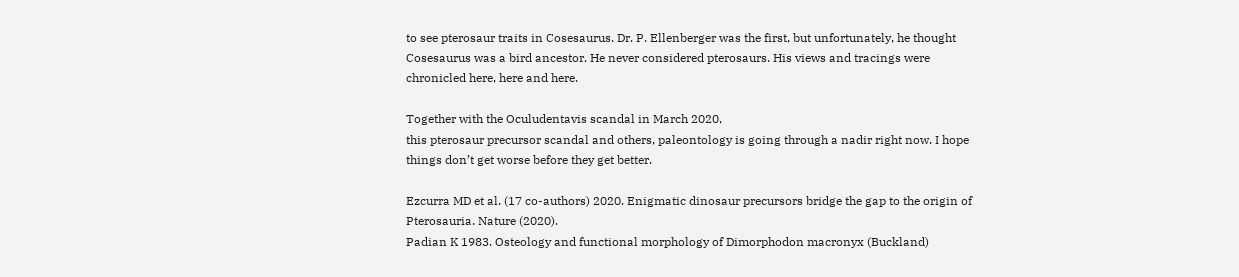to see pterosaur traits in Cosesaurus. Dr. P. Ellenberger was the first, but unfortunately, he thought Cosesaurus was a bird ancestor. He never considered pterosaurs. His views and tracings were chronicled here, here and here.

Together with the Oculudentavis scandal in March 2020,
this pterosaur precursor scandal and others, paleontology is going through a nadir right now. I hope things don’t get worse before they get better.

Ezcurra MD et al. (17 co-authors) 2020. Enigmatic dinosaur precursors bridge the gap to the origin of Pterosauria. Nature (2020).
Padian K 1983. Osteology and functional morphology of Dimorphodon macronyx (Buckland)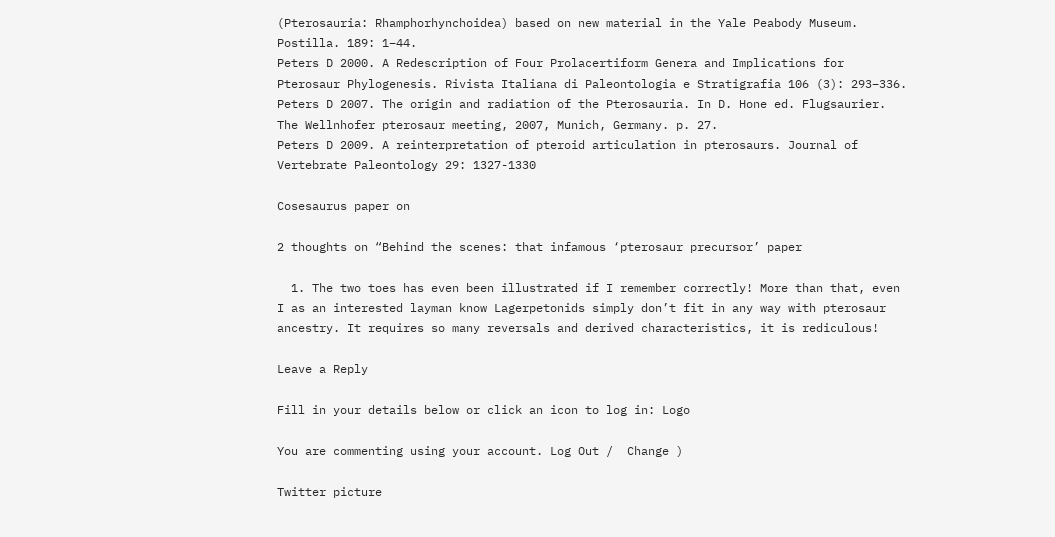(Pterosauria: Rhamphorhynchoidea) based on new material in the Yale Peabody Museum.  Postilla. 189: 1–44.
Peters D 2000. A Redescription of Four Prolacertiform Genera and Implications for Pterosaur Phylogenesis. Rivista Italiana di Paleontologia e Stratigrafia 106 (3): 293–336.
Peters D 2007. The origin and radiation of the Pterosauria. In D. Hone ed. Flugsaurier. The Wellnhofer pterosaur meeting, 2007, Munich, Germany. p. 27.
Peters D 2009. A reinterpretation of pteroid articulation in pterosaurs. Journal of Vertebrate Paleontology 29: 1327-1330

Cosesaurus paper on

2 thoughts on “Behind the scenes: that infamous ‘pterosaur precursor’ paper

  1. The two toes has even been illustrated if I remember correctly! More than that, even I as an interested layman know Lagerpetonids simply don’t fit in any way with pterosaur ancestry. It requires so many reversals and derived characteristics, it is rediculous!

Leave a Reply

Fill in your details below or click an icon to log in: Logo

You are commenting using your account. Log Out /  Change )

Twitter picture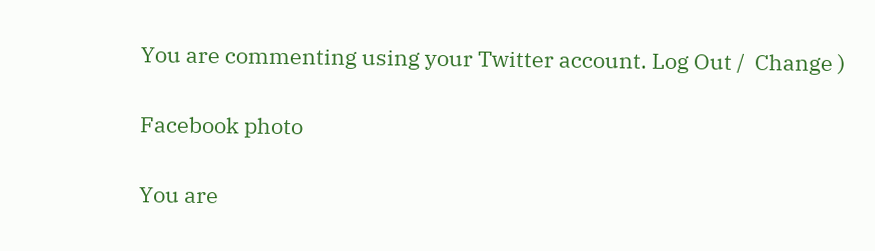You are commenting using your Twitter account. Log Out /  Change )

Facebook photo

You are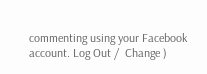commenting using your Facebook account. Log Out /  Change )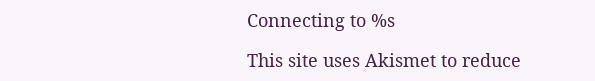Connecting to %s

This site uses Akismet to reduce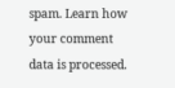spam. Learn how your comment data is processed.